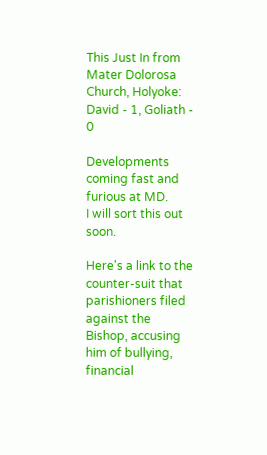This Just In from Mater Dolorosa Church, Holyoke: David - 1, Goliath - 0

Developments coming fast and furious at MD.
I will sort this out soon.

Here's a link to the counter-suit that parishioners filed against the Bishop, accusing him of bullying, financial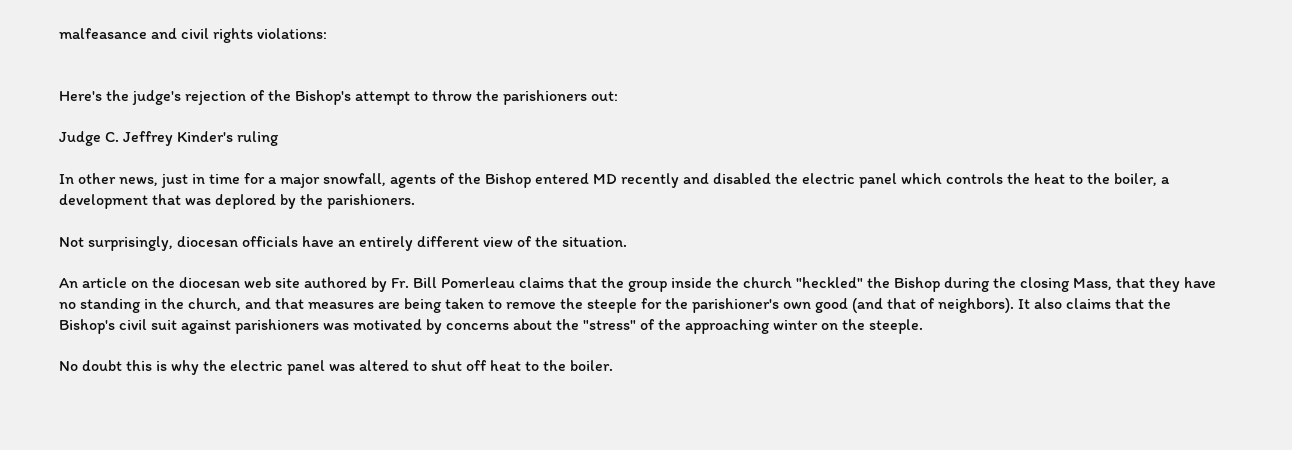malfeasance and civil rights violations:


Here's the judge's rejection of the Bishop's attempt to throw the parishioners out:

Judge C. Jeffrey Kinder's ruling

In other news, just in time for a major snowfall, agents of the Bishop entered MD recently and disabled the electric panel which controls the heat to the boiler, a development that was deplored by the parishioners.

Not surprisingly, diocesan officials have an entirely different view of the situation.

An article on the diocesan web site authored by Fr. Bill Pomerleau claims that the group inside the church "heckled" the Bishop during the closing Mass, that they have no standing in the church, and that measures are being taken to remove the steeple for the parishioner's own good (and that of neighbors). It also claims that the Bishop's civil suit against parishioners was motivated by concerns about the "stress" of the approaching winter on the steeple.

No doubt this is why the electric panel was altered to shut off heat to the boiler.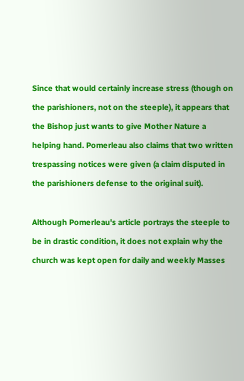Since that would certainly increase stress (though on the parishioners, not on the steeple), it appears that the Bishop just wants to give Mother Nature a helping hand. Pomerleau also claims that two written trespassing notices were given (a claim disputed in the parishioners defense to the original suit).

Although Pomerleau's article portrays the steeple to be in drastic condition, it does not explain why the church was kept open for daily and weekly Masses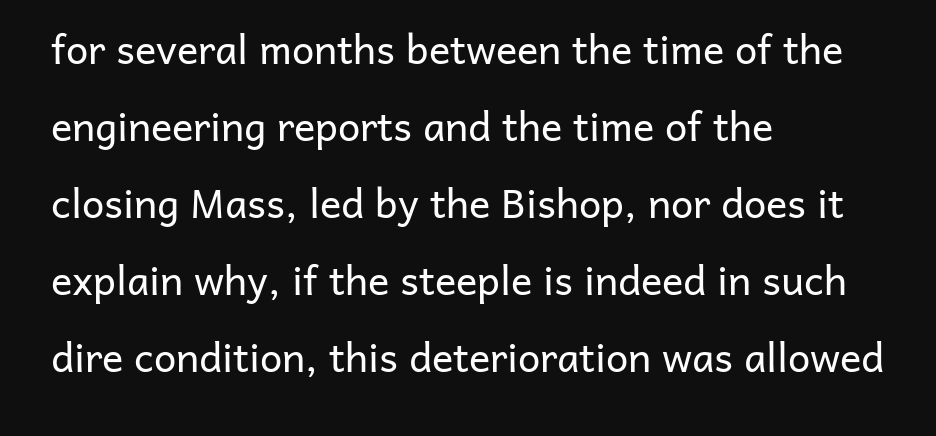for several months between the time of the engineering reports and the time of the closing Mass, led by the Bishop, nor does it explain why, if the steeple is indeed in such dire condition, this deterioration was allowed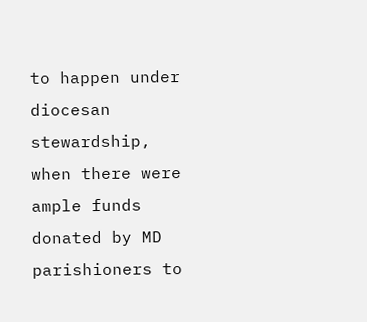to happen under diocesan stewardship, when there were ample funds donated by MD parishioners to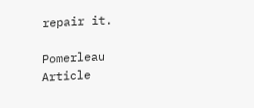repair it.

Pomerleau Article